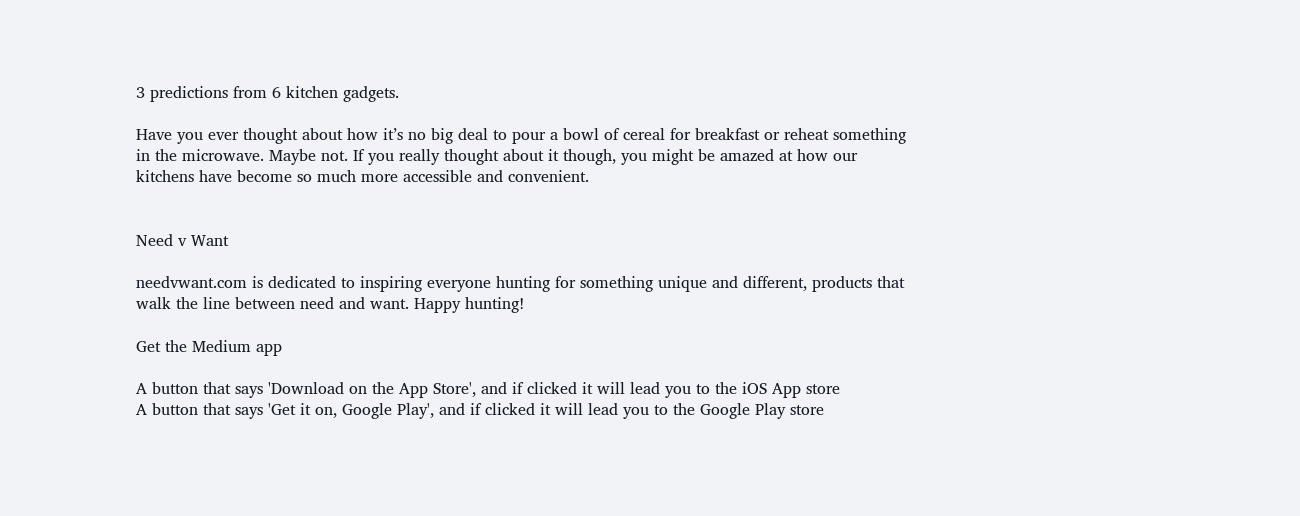3 predictions from 6 kitchen gadgets.

Have you ever thought about how it’s no big deal to pour a bowl of cereal for breakfast or reheat something in the microwave. Maybe not. If you really thought about it though, you might be amazed at how our kitchens have become so much more accessible and convenient.


Need v Want

needvwant.com is dedicated to inspiring everyone hunting for something unique and different, products that walk the line between need and want. Happy hunting!

Get the Medium app

A button that says 'Download on the App Store', and if clicked it will lead you to the iOS App store
A button that says 'Get it on, Google Play', and if clicked it will lead you to the Google Play store